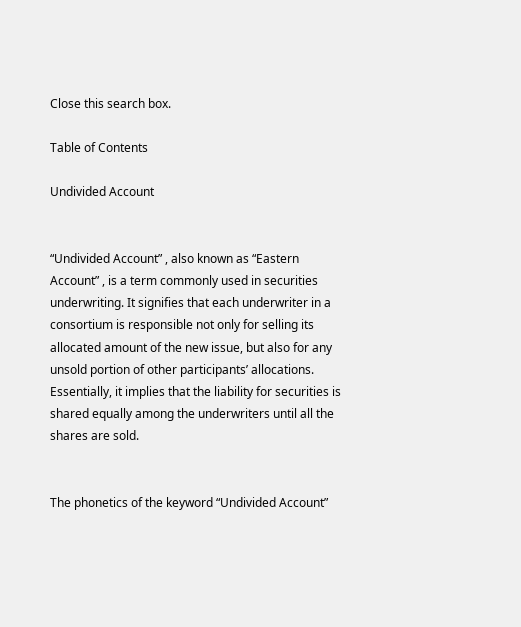Close this search box.

Table of Contents

Undivided Account


“Undivided Account” , also known as “Eastern Account” , is a term commonly used in securities underwriting. It signifies that each underwriter in a consortium is responsible not only for selling its allocated amount of the new issue, but also for any unsold portion of other participants’ allocations. Essentially, it implies that the liability for securities is shared equally among the underwriters until all the shares are sold.


The phonetics of the keyword “Undivided Account”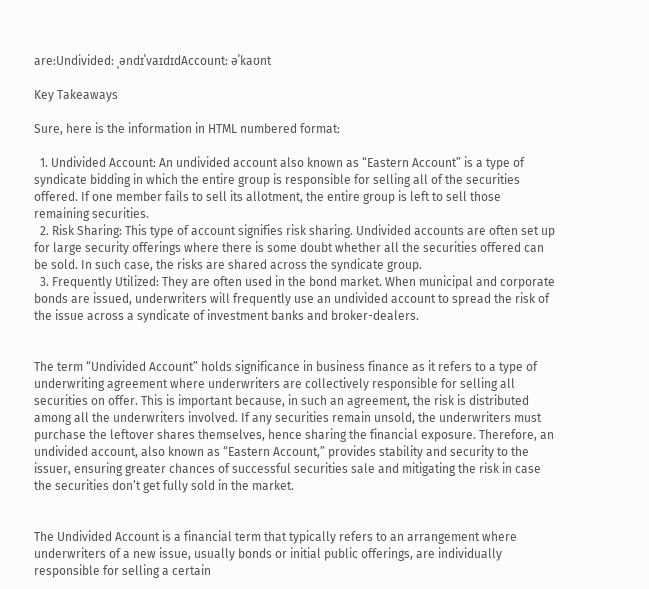are:Undivided: ˌəndɪˈvaɪdɪdAccount: əˈkaʊnt

Key Takeaways

Sure, here is the information in HTML numbered format:

  1. Undivided Account: An undivided account also known as “Eastern Account” is a type of syndicate bidding in which the entire group is responsible for selling all of the securities offered. If one member fails to sell its allotment, the entire group is left to sell those remaining securities.
  2. Risk Sharing: This type of account signifies risk sharing. Undivided accounts are often set up for large security offerings where there is some doubt whether all the securities offered can be sold. In such case, the risks are shared across the syndicate group.
  3. Frequently Utilized: They are often used in the bond market. When municipal and corporate bonds are issued, underwriters will frequently use an undivided account to spread the risk of the issue across a syndicate of investment banks and broker-dealers.


The term “Undivided Account” holds significance in business finance as it refers to a type of underwriting agreement where underwriters are collectively responsible for selling all securities on offer. This is important because, in such an agreement, the risk is distributed among all the underwriters involved. If any securities remain unsold, the underwriters must purchase the leftover shares themselves, hence sharing the financial exposure. Therefore, an undivided account, also known as “Eastern Account,” provides stability and security to the issuer, ensuring greater chances of successful securities sale and mitigating the risk in case the securities don’t get fully sold in the market.


The Undivided Account is a financial term that typically refers to an arrangement where underwriters of a new issue, usually bonds or initial public offerings, are individually responsible for selling a certain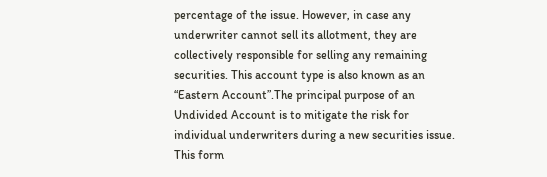percentage of the issue. However, in case any underwriter cannot sell its allotment, they are collectively responsible for selling any remaining securities. This account type is also known as an “Eastern Account”.The principal purpose of an Undivided Account is to mitigate the risk for individual underwriters during a new securities issue. This form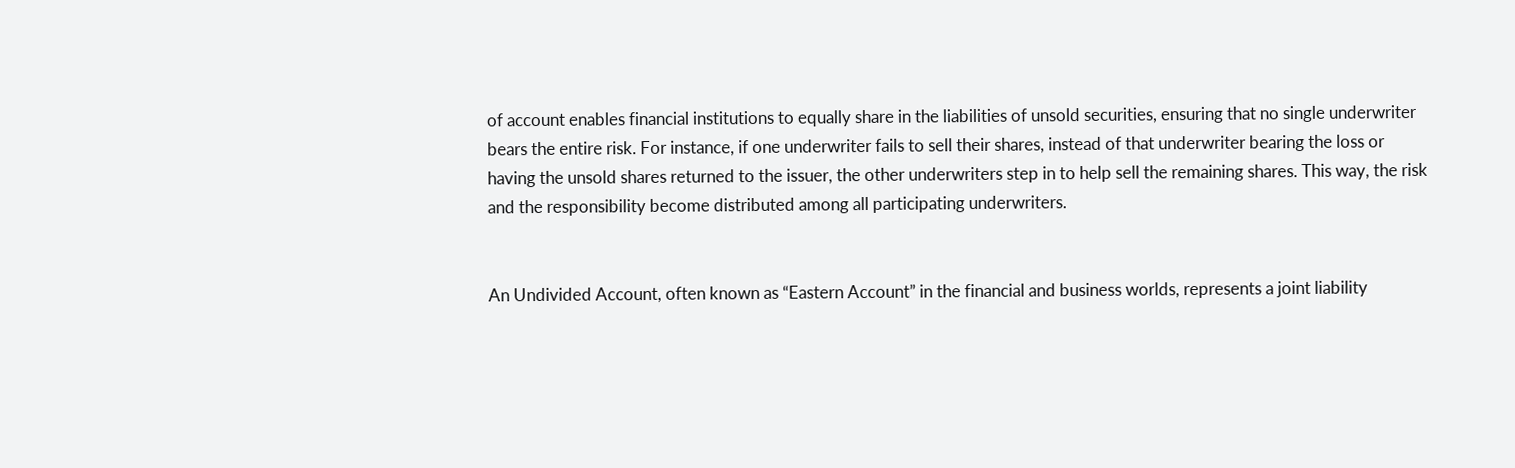of account enables financial institutions to equally share in the liabilities of unsold securities, ensuring that no single underwriter bears the entire risk. For instance, if one underwriter fails to sell their shares, instead of that underwriter bearing the loss or having the unsold shares returned to the issuer, the other underwriters step in to help sell the remaining shares. This way, the risk and the responsibility become distributed among all participating underwriters.


An Undivided Account, often known as “Eastern Account” in the financial and business worlds, represents a joint liability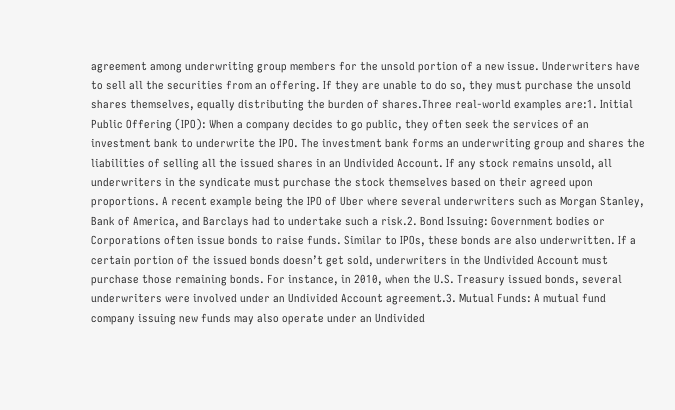agreement among underwriting group members for the unsold portion of a new issue. Underwriters have to sell all the securities from an offering. If they are unable to do so, they must purchase the unsold shares themselves, equally distributing the burden of shares.Three real-world examples are:1. Initial Public Offering (IPO): When a company decides to go public, they often seek the services of an investment bank to underwrite the IPO. The investment bank forms an underwriting group and shares the liabilities of selling all the issued shares in an Undivided Account. If any stock remains unsold, all underwriters in the syndicate must purchase the stock themselves based on their agreed upon proportions. A recent example being the IPO of Uber where several underwriters such as Morgan Stanley, Bank of America, and Barclays had to undertake such a risk.2. Bond Issuing: Government bodies or Corporations often issue bonds to raise funds. Similar to IPOs, these bonds are also underwritten. If a certain portion of the issued bonds doesn’t get sold, underwriters in the Undivided Account must purchase those remaining bonds. For instance, in 2010, when the U.S. Treasury issued bonds, several underwriters were involved under an Undivided Account agreement.3. Mutual Funds: A mutual fund company issuing new funds may also operate under an Undivided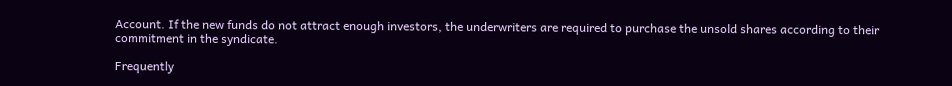Account. If the new funds do not attract enough investors, the underwriters are required to purchase the unsold shares according to their commitment in the syndicate.

Frequently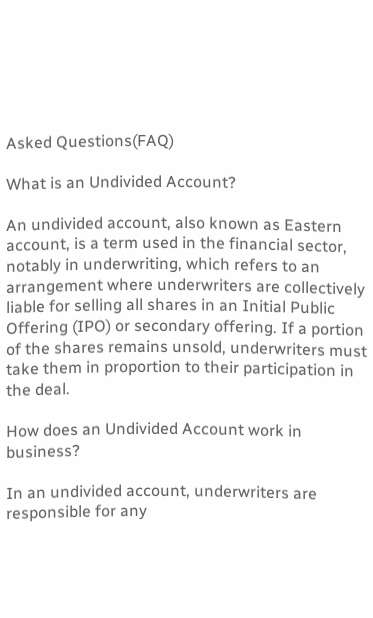Asked Questions(FAQ)

What is an Undivided Account?

An undivided account, also known as Eastern account, is a term used in the financial sector, notably in underwriting, which refers to an arrangement where underwriters are collectively liable for selling all shares in an Initial Public Offering (IPO) or secondary offering. If a portion of the shares remains unsold, underwriters must take them in proportion to their participation in the deal.

How does an Undivided Account work in business?

In an undivided account, underwriters are responsible for any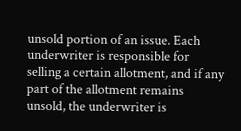unsold portion of an issue. Each underwriter is responsible for selling a certain allotment, and if any part of the allotment remains unsold, the underwriter is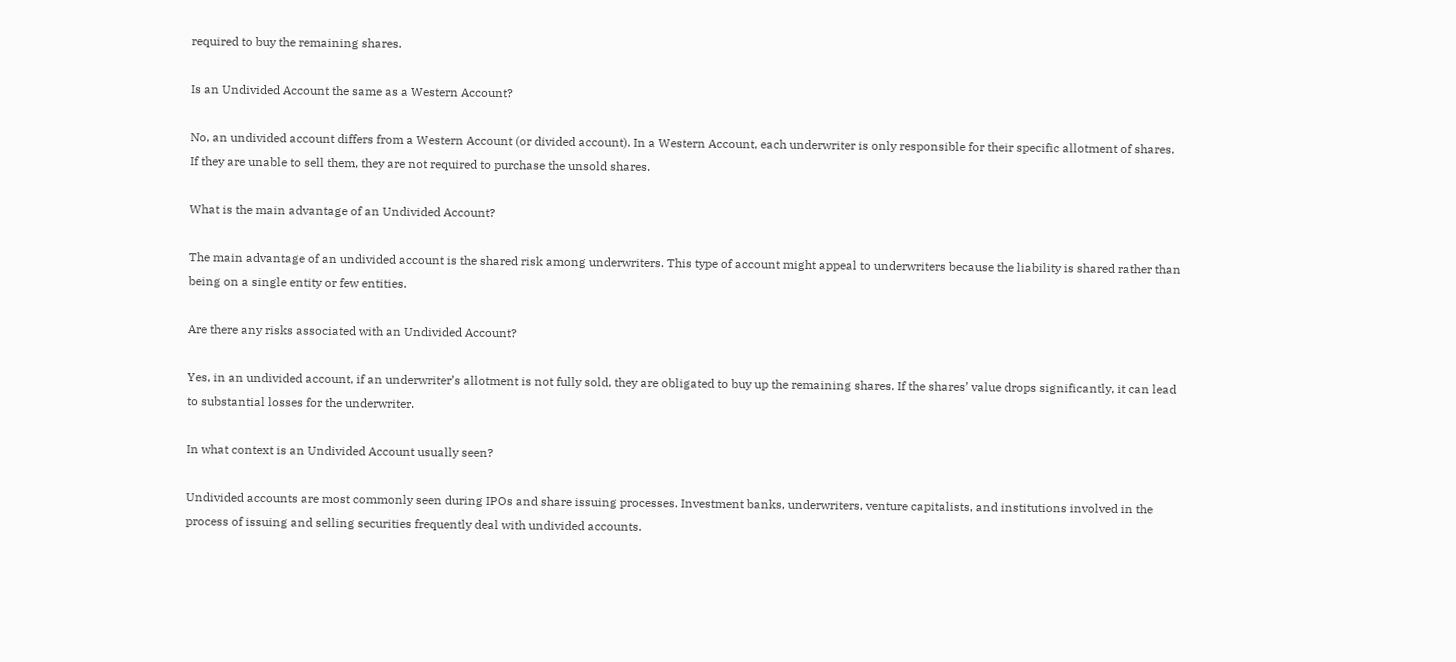required to buy the remaining shares.

Is an Undivided Account the same as a Western Account?

No, an undivided account differs from a Western Account (or divided account). In a Western Account, each underwriter is only responsible for their specific allotment of shares. If they are unable to sell them, they are not required to purchase the unsold shares.

What is the main advantage of an Undivided Account?

The main advantage of an undivided account is the shared risk among underwriters. This type of account might appeal to underwriters because the liability is shared rather than being on a single entity or few entities.

Are there any risks associated with an Undivided Account?

Yes, in an undivided account, if an underwriter’s allotment is not fully sold, they are obligated to buy up the remaining shares. If the shares’ value drops significantly, it can lead to substantial losses for the underwriter.

In what context is an Undivided Account usually seen?

Undivided accounts are most commonly seen during IPOs and share issuing processes. Investment banks, underwriters, venture capitalists, and institutions involved in the process of issuing and selling securities frequently deal with undivided accounts.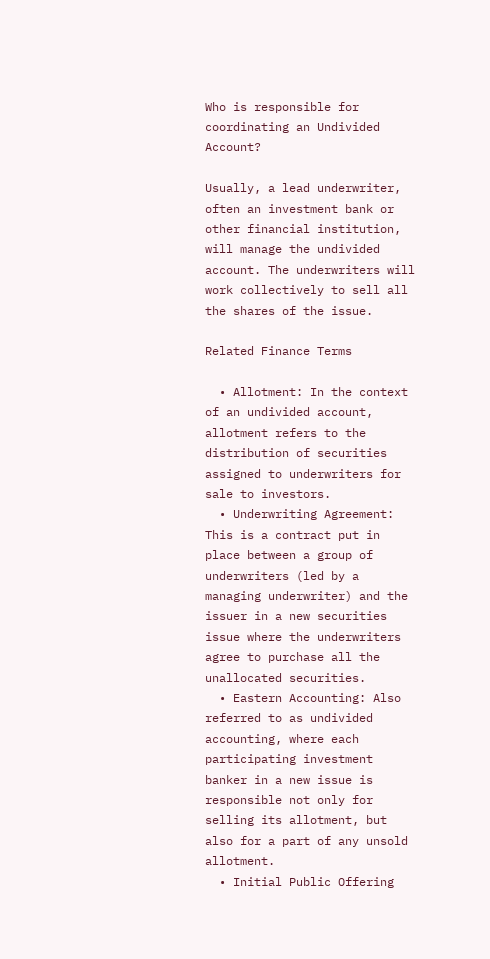Who is responsible for coordinating an Undivided Account?

Usually, a lead underwriter, often an investment bank or other financial institution, will manage the undivided account. The underwriters will work collectively to sell all the shares of the issue.

Related Finance Terms

  • Allotment: In the context of an undivided account, allotment refers to the distribution of securities assigned to underwriters for sale to investors.
  • Underwriting Agreement: This is a contract put in place between a group of underwriters (led by a managing underwriter) and the issuer in a new securities issue where the underwriters agree to purchase all the unallocated securities.
  • Eastern Accounting: Also referred to as undivided accounting, where each participating investment banker in a new issue is responsible not only for selling its allotment, but also for a part of any unsold allotment.
  • Initial Public Offering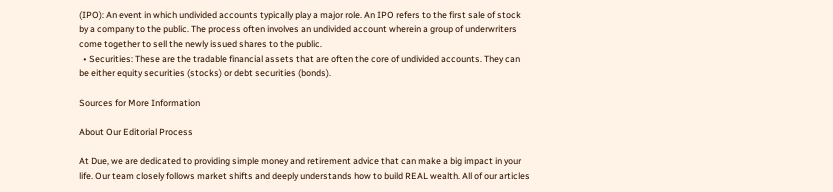(IPO): An event in which undivided accounts typically play a major role. An IPO refers to the first sale of stock by a company to the public. The process often involves an undivided account wherein a group of underwriters come together to sell the newly issued shares to the public.
  • Securities: These are the tradable financial assets that are often the core of undivided accounts. They can be either equity securities (stocks) or debt securities (bonds).

Sources for More Information

About Our Editorial Process

At Due, we are dedicated to providing simple money and retirement advice that can make a big impact in your life. Our team closely follows market shifts and deeply understands how to build REAL wealth. All of our articles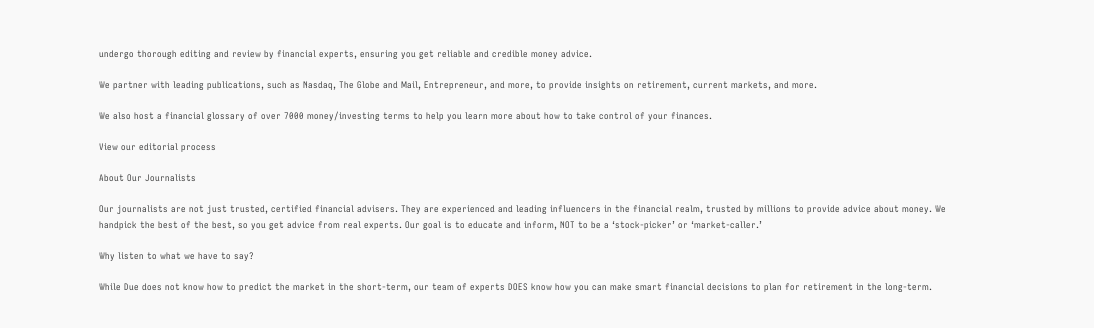undergo thorough editing and review by financial experts, ensuring you get reliable and credible money advice.

We partner with leading publications, such as Nasdaq, The Globe and Mail, Entrepreneur, and more, to provide insights on retirement, current markets, and more.

We also host a financial glossary of over 7000 money/investing terms to help you learn more about how to take control of your finances.

View our editorial process

About Our Journalists

Our journalists are not just trusted, certified financial advisers. They are experienced and leading influencers in the financial realm, trusted by millions to provide advice about money. We handpick the best of the best, so you get advice from real experts. Our goal is to educate and inform, NOT to be a ‘stock-picker’ or ‘market-caller.’

Why listen to what we have to say?

While Due does not know how to predict the market in the short-term, our team of experts DOES know how you can make smart financial decisions to plan for retirement in the long-term.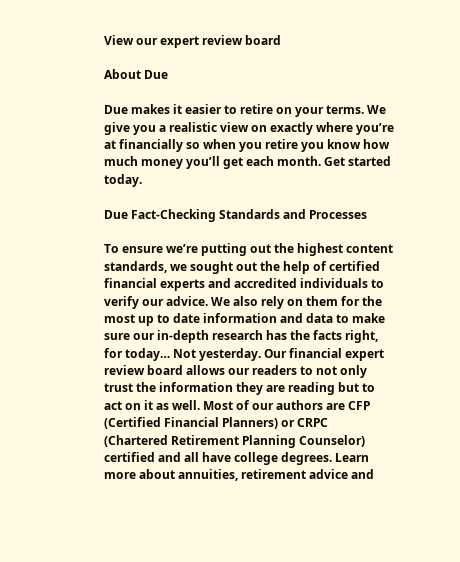View our expert review board

About Due

Due makes it easier to retire on your terms. We give you a realistic view on exactly where you’re at financially so when you retire you know how much money you’ll get each month. Get started today.

Due Fact-Checking Standards and Processes

To ensure we’re putting out the highest content standards, we sought out the help of certified financial experts and accredited individuals to verify our advice. We also rely on them for the most up to date information and data to make sure our in-depth research has the facts right, for today… Not yesterday. Our financial expert review board allows our readers to not only trust the information they are reading but to act on it as well. Most of our authors are CFP (Certified Financial Planners) or CRPC (Chartered Retirement Planning Counselor) certified and all have college degrees. Learn more about annuities, retirement advice and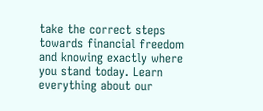take the correct steps towards financial freedom and knowing exactly where you stand today. Learn everything about our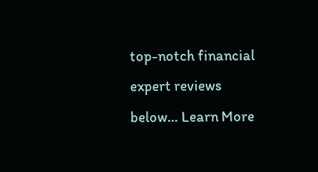top-notch financial expert reviews below… Learn More